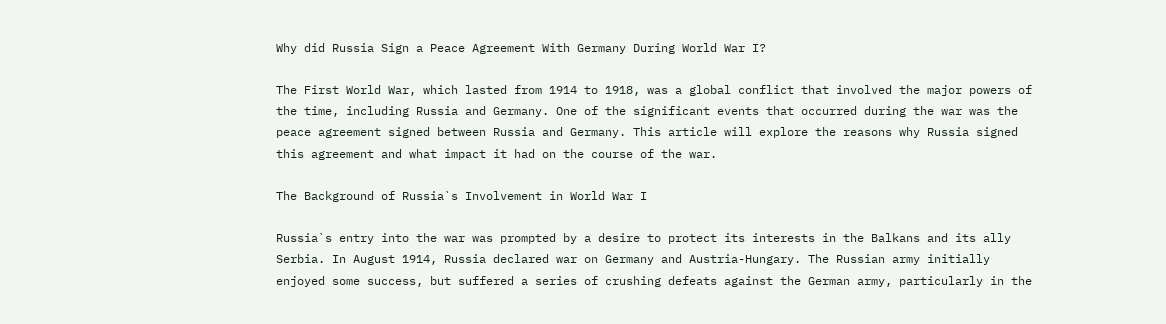Why did Russia Sign a Peace Agreement With Germany During World War I?

The First World War, which lasted from 1914 to 1918, was a global conflict that involved the major powers of the time, including Russia and Germany. One of the significant events that occurred during the war was the peace agreement signed between Russia and Germany. This article will explore the reasons why Russia signed this agreement and what impact it had on the course of the war.

The Background of Russia`s Involvement in World War I

Russia`s entry into the war was prompted by a desire to protect its interests in the Balkans and its ally Serbia. In August 1914, Russia declared war on Germany and Austria-Hungary. The Russian army initially enjoyed some success, but suffered a series of crushing defeats against the German army, particularly in the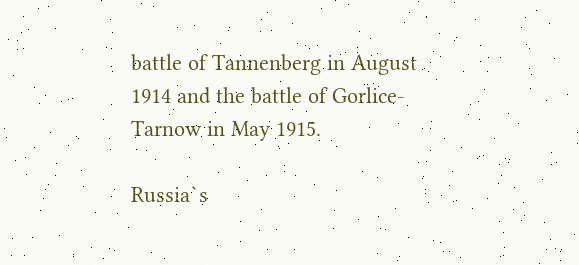battle of Tannenberg in August 1914 and the battle of Gorlice-Tarnow in May 1915.

Russia`s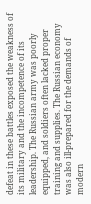defeat in these battles exposed the weakness of its military and the incompetence of its leadership. The Russian army was poorly equipped, and soldiers often lacked proper training and supplies. The Russian economy was also ill-prepared for the demands of modern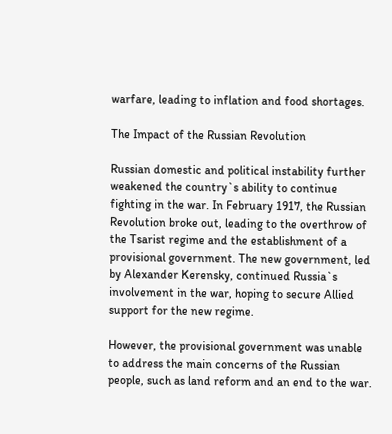warfare, leading to inflation and food shortages.

The Impact of the Russian Revolution

Russian domestic and political instability further weakened the country`s ability to continue fighting in the war. In February 1917, the Russian Revolution broke out, leading to the overthrow of the Tsarist regime and the establishment of a provisional government. The new government, led by Alexander Kerensky, continued Russia`s involvement in the war, hoping to secure Allied support for the new regime.

However, the provisional government was unable to address the main concerns of the Russian people, such as land reform and an end to the war.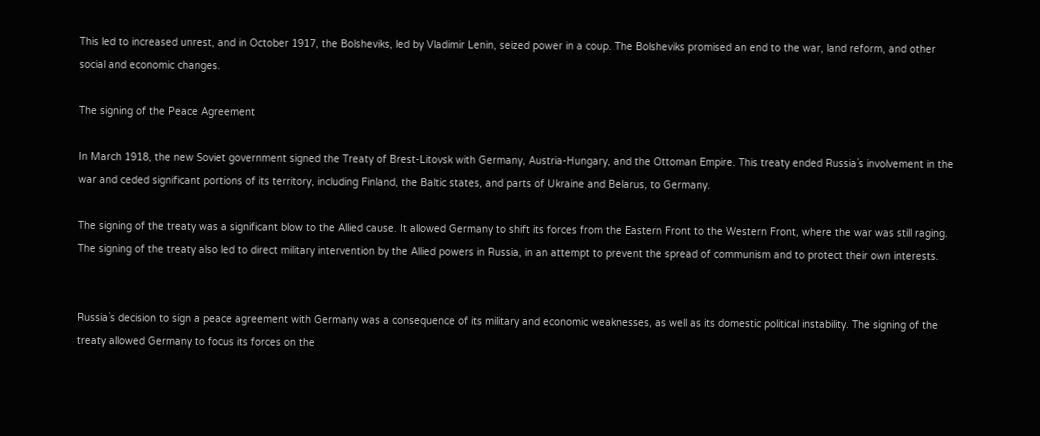This led to increased unrest, and in October 1917, the Bolsheviks, led by Vladimir Lenin, seized power in a coup. The Bolsheviks promised an end to the war, land reform, and other social and economic changes.

The signing of the Peace Agreement

In March 1918, the new Soviet government signed the Treaty of Brest-Litovsk with Germany, Austria-Hungary, and the Ottoman Empire. This treaty ended Russia`s involvement in the war and ceded significant portions of its territory, including Finland, the Baltic states, and parts of Ukraine and Belarus, to Germany.

The signing of the treaty was a significant blow to the Allied cause. It allowed Germany to shift its forces from the Eastern Front to the Western Front, where the war was still raging. The signing of the treaty also led to direct military intervention by the Allied powers in Russia, in an attempt to prevent the spread of communism and to protect their own interests.


Russia`s decision to sign a peace agreement with Germany was a consequence of its military and economic weaknesses, as well as its domestic political instability. The signing of the treaty allowed Germany to focus its forces on the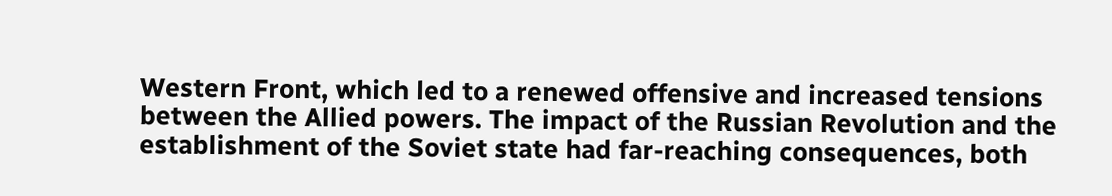Western Front, which led to a renewed offensive and increased tensions between the Allied powers. The impact of the Russian Revolution and the establishment of the Soviet state had far-reaching consequences, both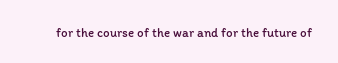for the course of the war and for the future of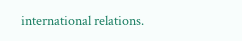international relations.